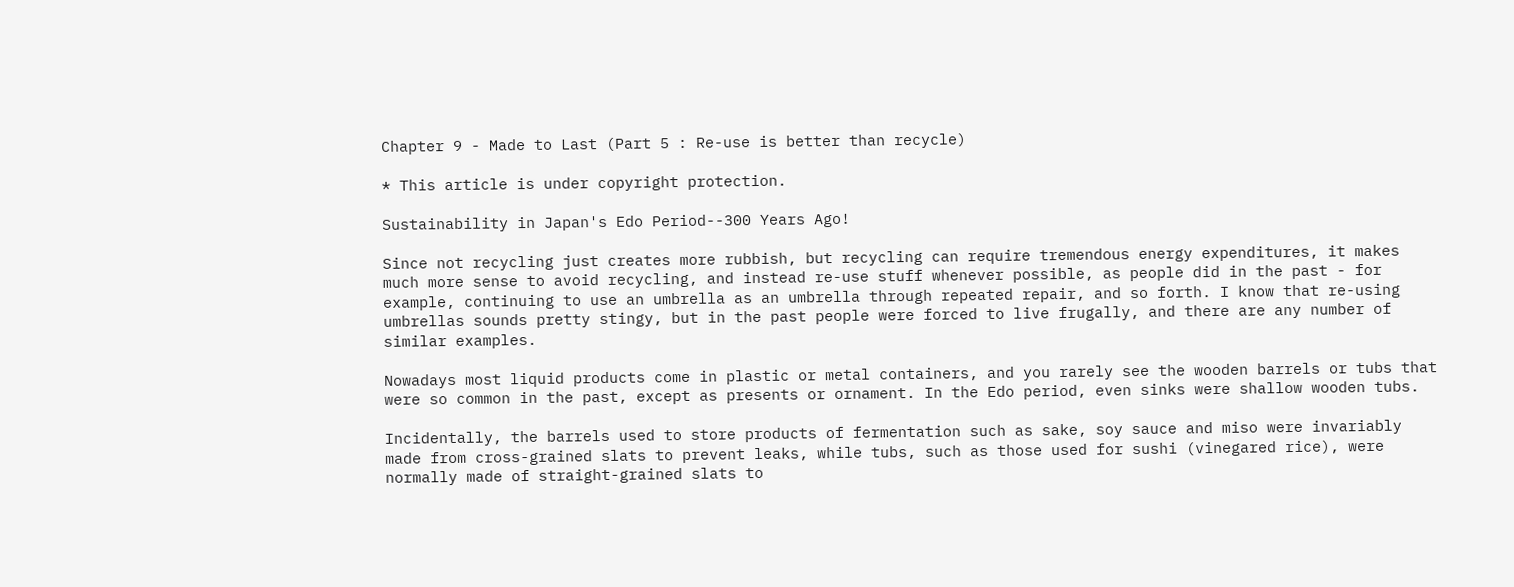Chapter 9 - Made to Last (Part 5 : Re-use is better than recycle)

* This article is under copyright protection.

Sustainability in Japan's Edo Period--300 Years Ago!

Since not recycling just creates more rubbish, but recycling can require tremendous energy expenditures, it makes much more sense to avoid recycling, and instead re-use stuff whenever possible, as people did in the past - for example, continuing to use an umbrella as an umbrella through repeated repair, and so forth. I know that re-using umbrellas sounds pretty stingy, but in the past people were forced to live frugally, and there are any number of similar examples.

Nowadays most liquid products come in plastic or metal containers, and you rarely see the wooden barrels or tubs that were so common in the past, except as presents or ornament. In the Edo period, even sinks were shallow wooden tubs.

Incidentally, the barrels used to store products of fermentation such as sake, soy sauce and miso were invariably made from cross-grained slats to prevent leaks, while tubs, such as those used for sushi (vinegared rice), were normally made of straight-grained slats to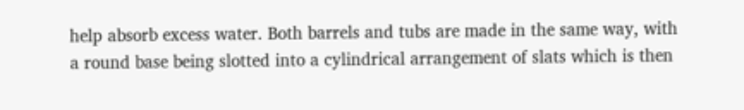help absorb excess water. Both barrels and tubs are made in the same way, with a round base being slotted into a cylindrical arrangement of slats which is then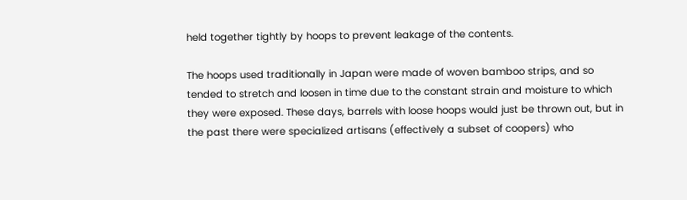held together tightly by hoops to prevent leakage of the contents.

The hoops used traditionally in Japan were made of woven bamboo strips, and so tended to stretch and loosen in time due to the constant strain and moisture to which they were exposed. These days, barrels with loose hoops would just be thrown out, but in the past there were specialized artisans (effectively a subset of coopers) who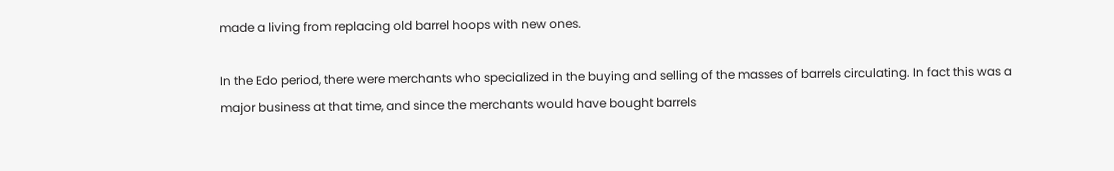made a living from replacing old barrel hoops with new ones.

In the Edo period, there were merchants who specialized in the buying and selling of the masses of barrels circulating. In fact this was a major business at that time, and since the merchants would have bought barrels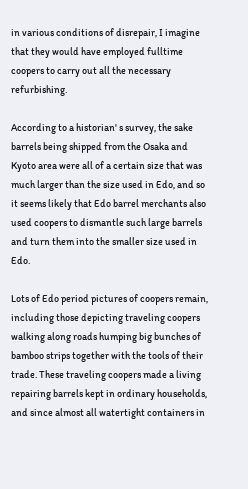in various conditions of disrepair, I imagine that they would have employed fulltime coopers to carry out all the necessary refurbishing.

According to a historian' s survey, the sake barrels being shipped from the Osaka and Kyoto area were all of a certain size that was much larger than the size used in Edo, and so it seems likely that Edo barrel merchants also used coopers to dismantle such large barrels and turn them into the smaller size used in Edo.

Lots of Edo period pictures of coopers remain, including those depicting traveling coopers walking along roads humping big bunches of bamboo strips together with the tools of their trade. These traveling coopers made a living repairing barrels kept in ordinary households, and since almost all watertight containers in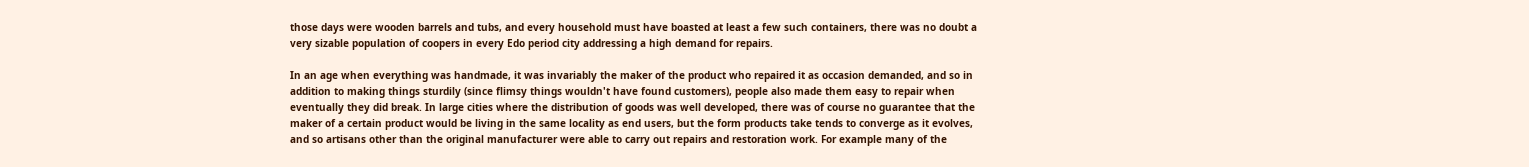those days were wooden barrels and tubs, and every household must have boasted at least a few such containers, there was no doubt a very sizable population of coopers in every Edo period city addressing a high demand for repairs.

In an age when everything was handmade, it was invariably the maker of the product who repaired it as occasion demanded, and so in addition to making things sturdily (since flimsy things wouldn't have found customers), people also made them easy to repair when eventually they did break. In large cities where the distribution of goods was well developed, there was of course no guarantee that the maker of a certain product would be living in the same locality as end users, but the form products take tends to converge as it evolves, and so artisans other than the original manufacturer were able to carry out repairs and restoration work. For example many of the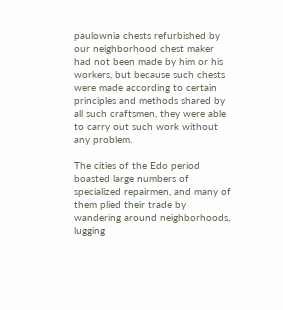paulownia chests refurbished by our neighborhood chest maker had not been made by him or his workers, but because such chests were made according to certain principles and methods shared by all such craftsmen, they were able to carry out such work without any problem.

The cities of the Edo period boasted large numbers of specialized repairmen, and many of them plied their trade by wandering around neighborhoods, lugging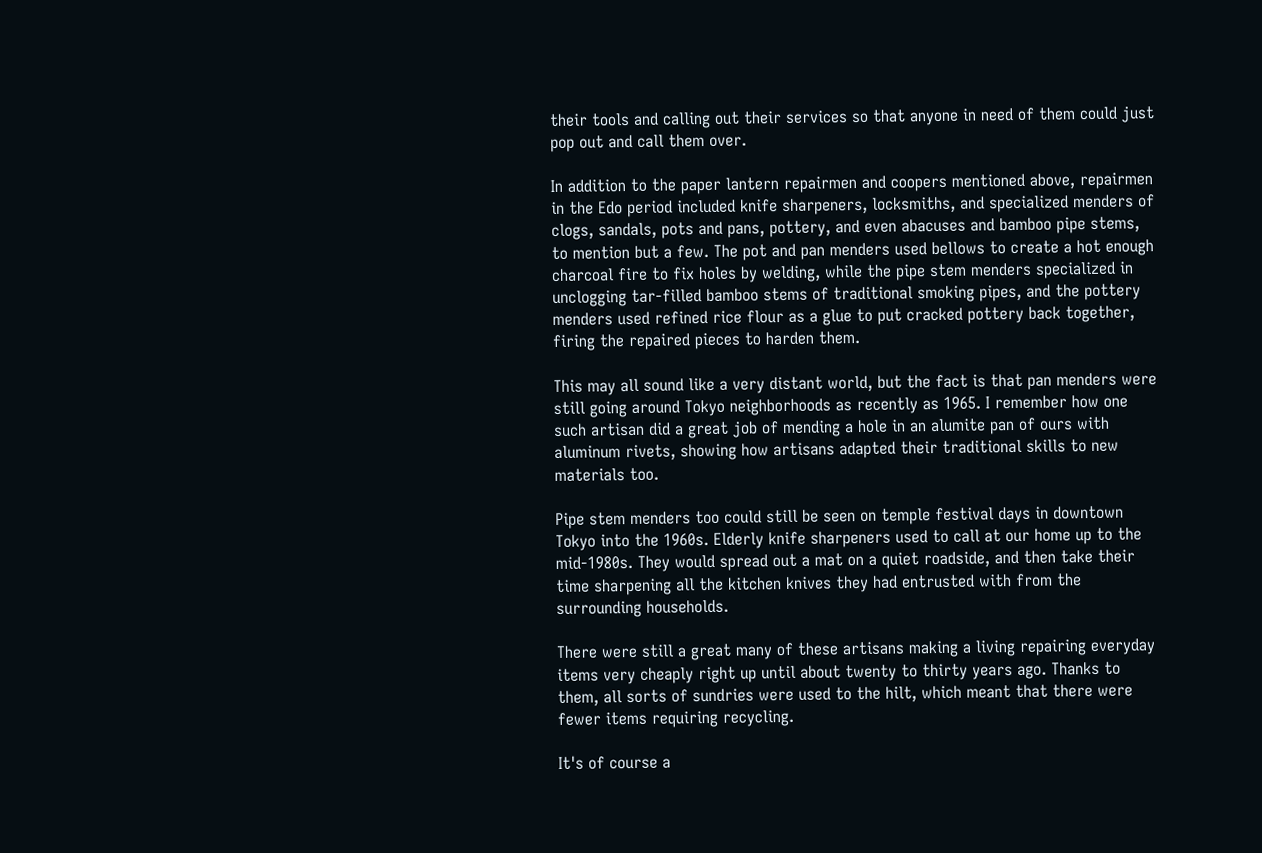their tools and calling out their services so that anyone in need of them could just pop out and call them over.

In addition to the paper lantern repairmen and coopers mentioned above, repairmen in the Edo period included knife sharpeners, locksmiths, and specialized menders of clogs, sandals, pots and pans, pottery, and even abacuses and bamboo pipe stems, to mention but a few. The pot and pan menders used bellows to create a hot enough charcoal fire to fix holes by welding, while the pipe stem menders specialized in unclogging tar-filled bamboo stems of traditional smoking pipes, and the pottery menders used refined rice flour as a glue to put cracked pottery back together, firing the repaired pieces to harden them.

This may all sound like a very distant world, but the fact is that pan menders were still going around Tokyo neighborhoods as recently as 1965. I remember how one such artisan did a great job of mending a hole in an alumite pan of ours with aluminum rivets, showing how artisans adapted their traditional skills to new materials too.

Pipe stem menders too could still be seen on temple festival days in downtown Tokyo into the 1960s. Elderly knife sharpeners used to call at our home up to the mid-1980s. They would spread out a mat on a quiet roadside, and then take their time sharpening all the kitchen knives they had entrusted with from the surrounding households.

There were still a great many of these artisans making a living repairing everyday items very cheaply right up until about twenty to thirty years ago. Thanks to them, all sorts of sundries were used to the hilt, which meant that there were fewer items requiring recycling.

It's of course a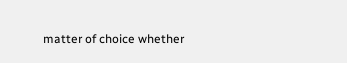matter of choice whether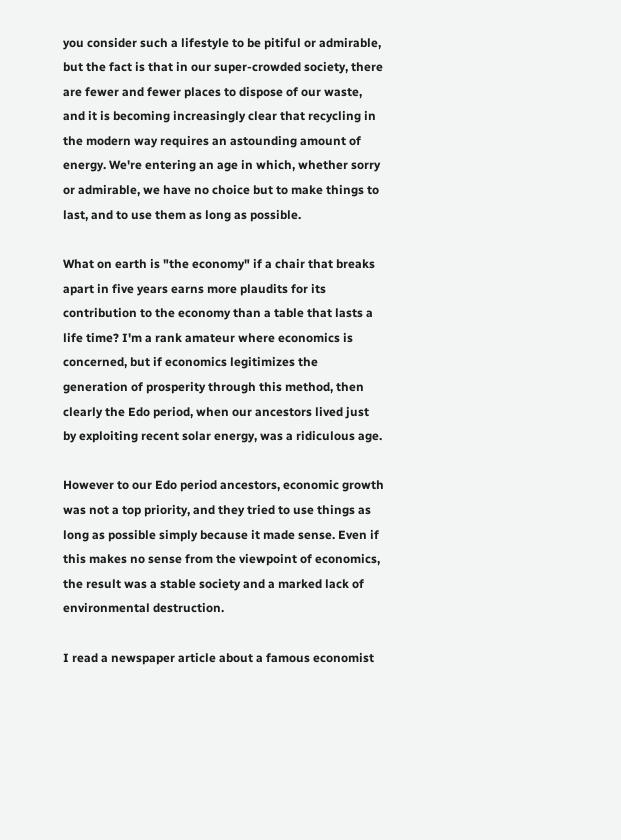you consider such a lifestyle to be pitiful or admirable, but the fact is that in our super-crowded society, there are fewer and fewer places to dispose of our waste, and it is becoming increasingly clear that recycling in the modern way requires an astounding amount of energy. We're entering an age in which, whether sorry or admirable, we have no choice but to make things to last, and to use them as long as possible.

What on earth is "the economy" if a chair that breaks apart in five years earns more plaudits for its contribution to the economy than a table that lasts a life time? I'm a rank amateur where economics is concerned, but if economics legitimizes the generation of prosperity through this method, then clearly the Edo period, when our ancestors lived just by exploiting recent solar energy, was a ridiculous age.

However to our Edo period ancestors, economic growth was not a top priority, and they tried to use things as long as possible simply because it made sense. Even if this makes no sense from the viewpoint of economics, the result was a stable society and a marked lack of environmental destruction.

I read a newspaper article about a famous economist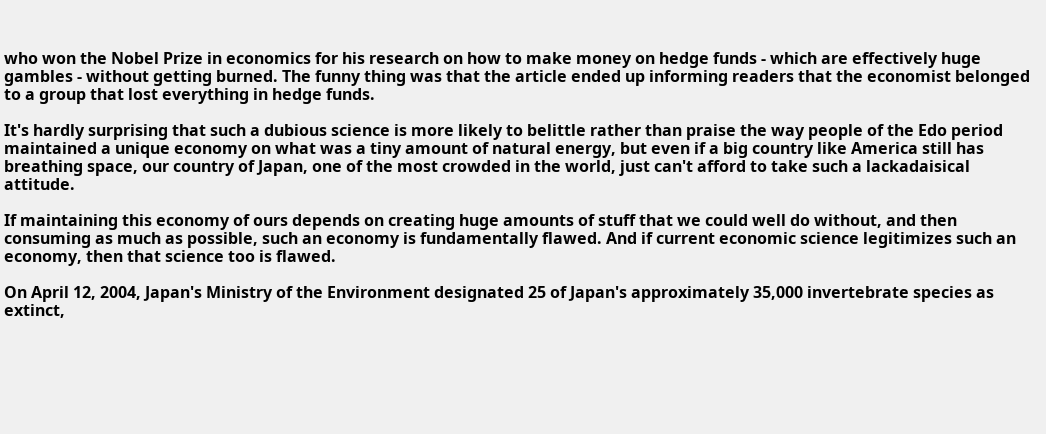who won the Nobel Prize in economics for his research on how to make money on hedge funds - which are effectively huge gambles - without getting burned. The funny thing was that the article ended up informing readers that the economist belonged to a group that lost everything in hedge funds.

It's hardly surprising that such a dubious science is more likely to belittle rather than praise the way people of the Edo period maintained a unique economy on what was a tiny amount of natural energy, but even if a big country like America still has breathing space, our country of Japan, one of the most crowded in the world, just can't afford to take such a lackadaisical attitude.

If maintaining this economy of ours depends on creating huge amounts of stuff that we could well do without, and then consuming as much as possible, such an economy is fundamentally flawed. And if current economic science legitimizes such an economy, then that science too is flawed.

On April 12, 2004, Japan's Ministry of the Environment designated 25 of Japan's approximately 35,000 invertebrate species as extinct,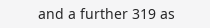and a further 319 as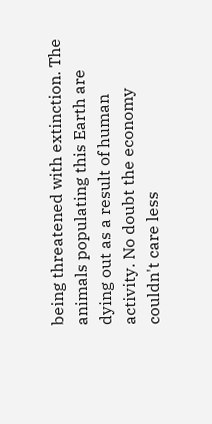being threatened with extinction. The animals populating this Earth are dying out as a result of human activity. No doubt the economy couldn't care less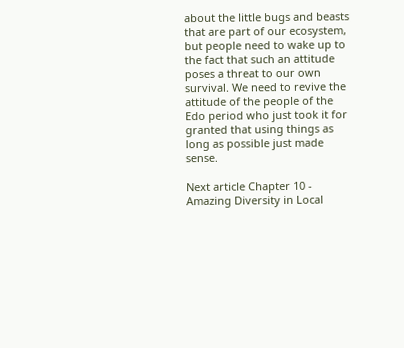about the little bugs and beasts that are part of our ecosystem, but people need to wake up to the fact that such an attitude poses a threat to our own survival. We need to revive the attitude of the people of the Edo period who just took it for granted that using things as long as possible just made sense.

Next article Chapter 10 - Amazing Diversity in Local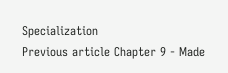Specialization
Previous article Chapter 9 - Made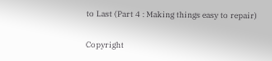to Last (Part 4 : Making things easy to repair)

Copyright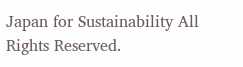Japan for Sustainability All Rights Reserved.